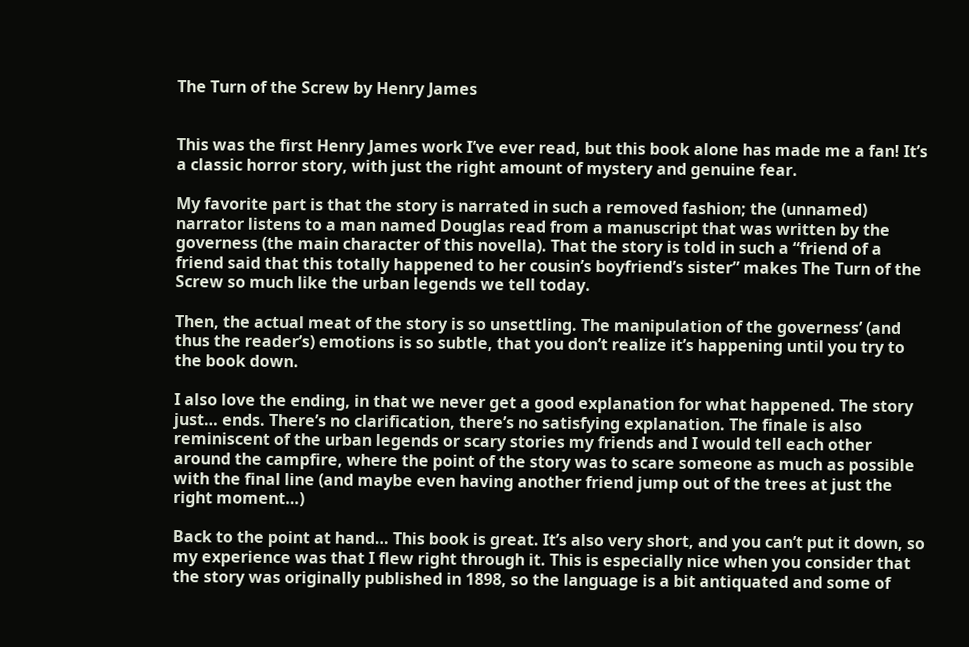The Turn of the Screw by Henry James


This was the first Henry James work I’ve ever read, but this book alone has made me a fan! It’s a classic horror story, with just the right amount of mystery and genuine fear.

My favorite part is that the story is narrated in such a removed fashion; the (unnamed) narrator listens to a man named Douglas read from a manuscript that was written by the governess (the main character of this novella). That the story is told in such a “friend of a friend said that this totally happened to her cousin’s boyfriend’s sister” makes The Turn of the Screw so much like the urban legends we tell today.

Then, the actual meat of the story is so unsettling. The manipulation of the governess’ (and thus the reader’s) emotions is so subtle, that you don’t realize it’s happening until you try to the book down.

I also love the ending, in that we never get a good explanation for what happened. The story just… ends. There’s no clarification, there’s no satisfying explanation. The finale is also reminiscent of the urban legends or scary stories my friends and I would tell each other around the campfire, where the point of the story was to scare someone as much as possible with the final line (and maybe even having another friend jump out of the trees at just the right moment…)

Back to the point at hand… This book is great. It’s also very short, and you can’t put it down, so my experience was that I flew right through it. This is especially nice when you consider that the story was originally published in 1898, so the language is a bit antiquated and some of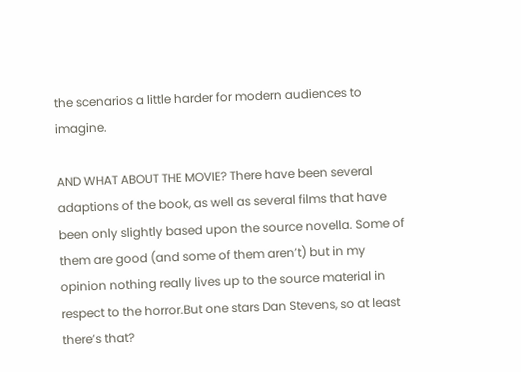the scenarios a little harder for modern audiences to imagine.

AND WHAT ABOUT THE MOVIE? There have been several adaptions of the book, as well as several films that have been only slightly based upon the source novella. Some of them are good (and some of them aren’t) but in my opinion nothing really lives up to the source material in respect to the horror.But one stars Dan Stevens, so at least there’s that?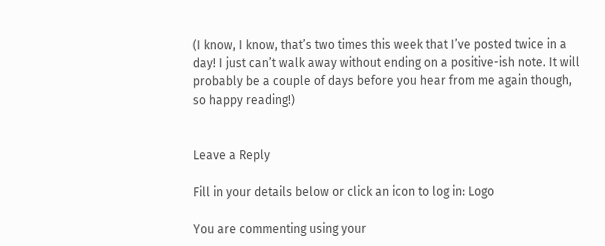(I know, I know, that’s two times this week that I’ve posted twice in a day! I just can’t walk away without ending on a positive-ish note. It will probably be a couple of days before you hear from me again though, so happy reading!)


Leave a Reply

Fill in your details below or click an icon to log in: Logo

You are commenting using your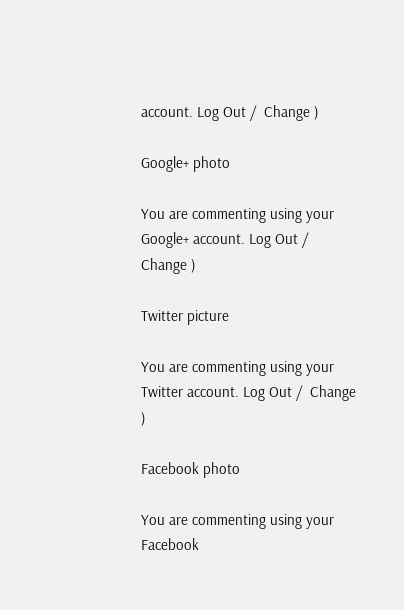account. Log Out /  Change )

Google+ photo

You are commenting using your Google+ account. Log Out /  Change )

Twitter picture

You are commenting using your Twitter account. Log Out /  Change )

Facebook photo

You are commenting using your Facebook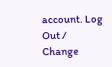account. Log Out /  Change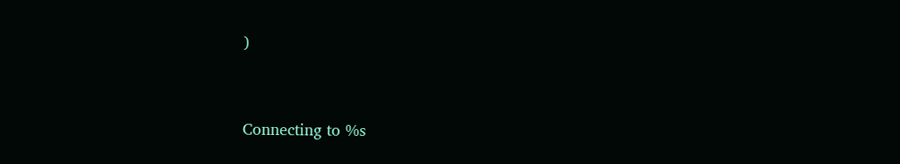)


Connecting to %s